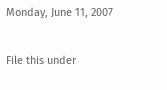Monday, June 11, 2007


File this under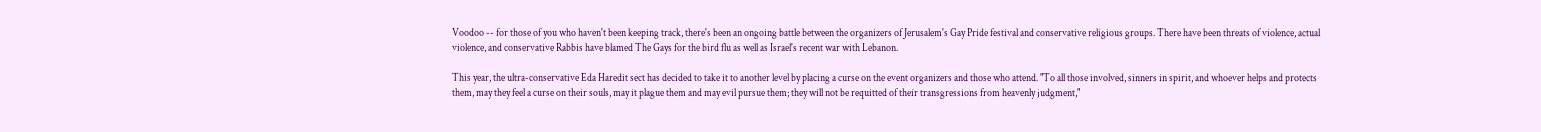Voodoo -- for those of you who haven't been keeping track, there's been an ongoing battle between the organizers of Jerusalem's Gay Pride festival and conservative religious groups. There have been threats of violence, actual violence, and conservative Rabbis have blamed The Gays for the bird flu as well as Israel's recent war with Lebanon.

This year, the ultra-conservative Eda Haredit sect has decided to take it to another level by placing a curse on the event organizers and those who attend. "To all those involved, sinners in spirit, and whoever helps and protects them, may they feel a curse on their souls, may it plague them and may evil pursue them; they will not be requitted of their transgressions from heavenly judgment,"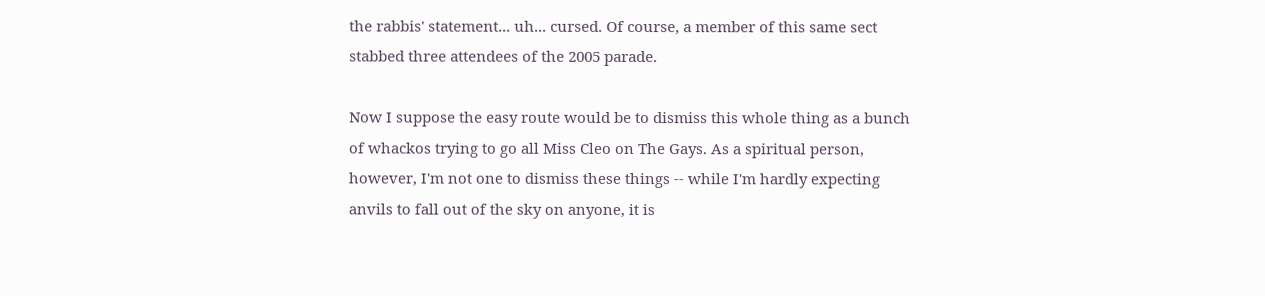the rabbis' statement... uh... cursed. Of course, a member of this same sect stabbed three attendees of the 2005 parade.

Now I suppose the easy route would be to dismiss this whole thing as a bunch of whackos trying to go all Miss Cleo on The Gays. As a spiritual person, however, I'm not one to dismiss these things -- while I'm hardly expecting anvils to fall out of the sky on anyone, it is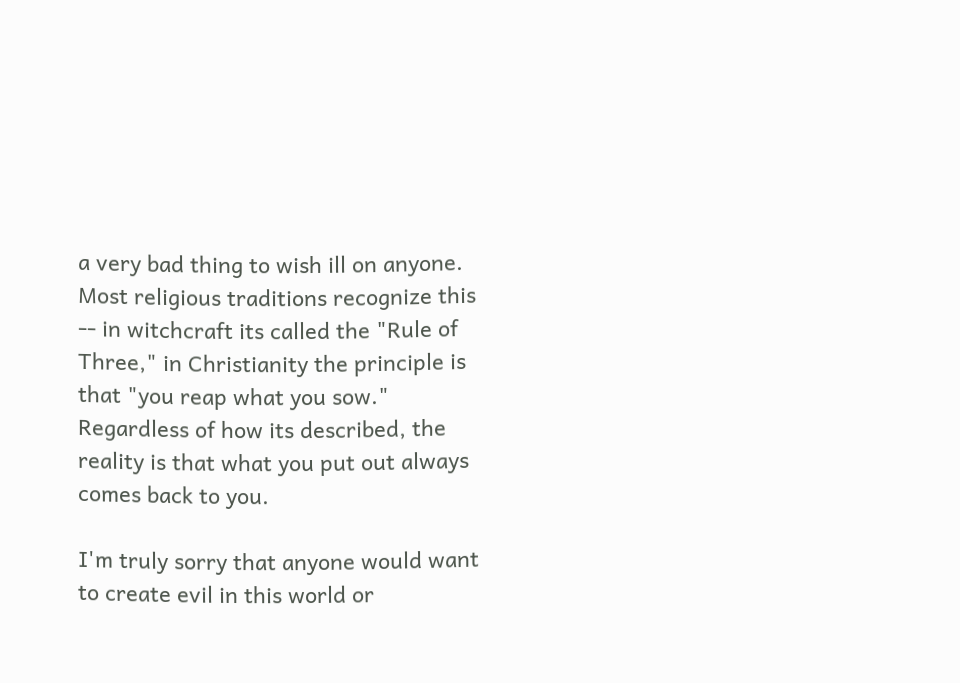a very bad thing to wish ill on anyone. Most religious traditions recognize this -- in witchcraft its called the "Rule of Three," in Christianity the principle is that "you reap what you sow." Regardless of how its described, the reality is that what you put out always comes back to you.

I'm truly sorry that anyone would want to create evil in this world or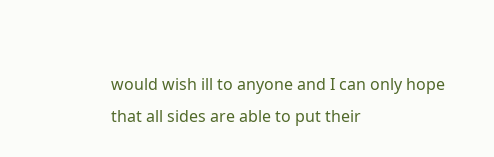would wish ill to anyone and I can only hope that all sides are able to put their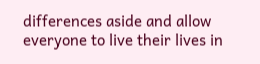differences aside and allow everyone to live their lives in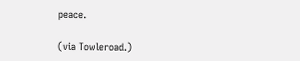peace.

(via Towleroad.)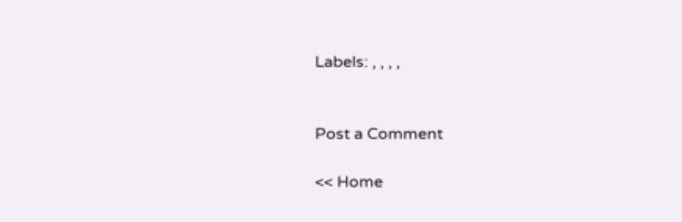Labels: , , , ,


Post a Comment

<< Home